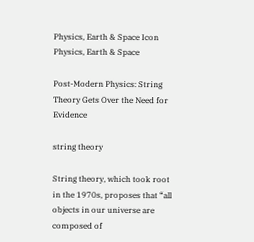Physics, Earth & Space Icon Physics, Earth & Space

Post-Modern Physics: String Theory Gets Over the Need for Evidence

string theory

String theory, which took root in the 1970s, proposes that “all objects in our universe are composed of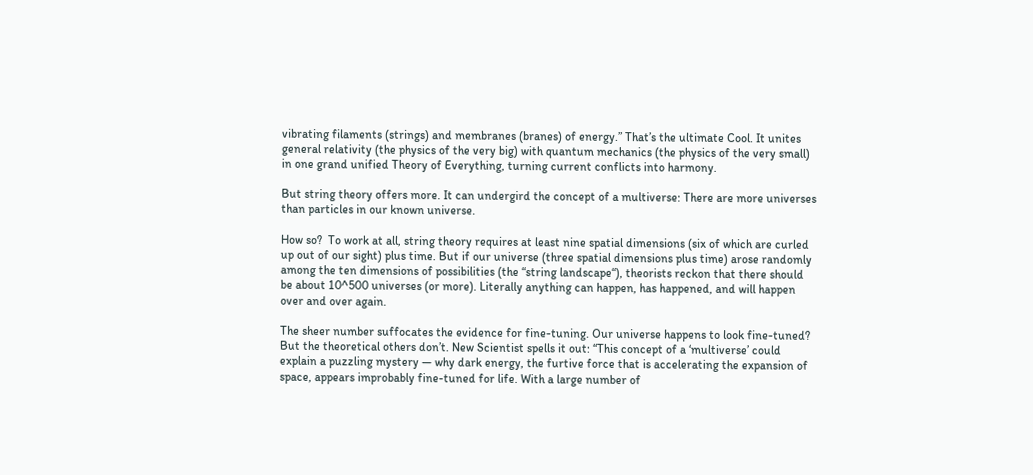vibrating filaments (strings) and membranes (branes) of energy.” That’s the ultimate Cool. It unites general relativity (the physics of the very big) with quantum mechanics (the physics of the very small) in one grand unified Theory of Everything, turning current conflicts into harmony.

But string theory offers more. It can undergird the concept of a multiverse: There are more universes than particles in our known universe.

How so?  To work at all, string theory requires at least nine spatial dimensions (six of which are curled up out of our sight) plus time. But if our universe (three spatial dimensions plus time) arose randomly among the ten dimensions of possibilities (the “string landscape“), theorists reckon that there should be about 10^500 universes (or more). Literally anything can happen, has happened, and will happen over and over again.

The sheer number suffocates the evidence for fine-tuning. Our universe happens to look fine-tuned? But the theoretical others don’t. New Scientist spells it out: “This concept of a ‘multiverse’ could explain a puzzling mystery — why dark energy, the furtive force that is accelerating the expansion of space, appears improbably fine-tuned for life. With a large number of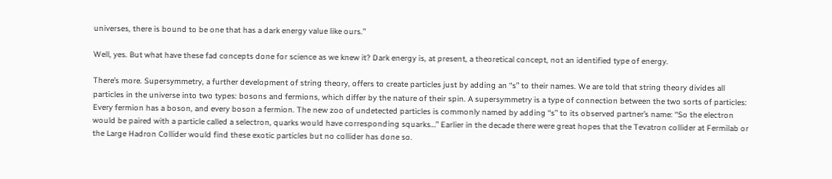universes, there is bound to be one that has a dark energy value like ours.”

Well, yes. But what have these fad concepts done for science as we knew it? Dark energy is, at present, a theoretical concept, not an identified type of energy.

There’s more. Supersymmetry, a further development of string theory, offers to create particles just by adding an “s” to their names. We are told that string theory divides all particles in the universe into two types: bosons and fermions, which differ by the nature of their spin. A supersymmetry is a type of connection between the two sorts of particles: Every fermion has a boson, and every boson a fermion. The new zoo of undetected particles is commonly named by adding “s” to its observed partner’s name: “So the electron would be paired with a particle called a selectron, quarks would have corresponding squarks…” Earlier in the decade there were great hopes that the Tevatron collider at Fermilab or the Large Hadron Collider would find these exotic particles but no collider has done so.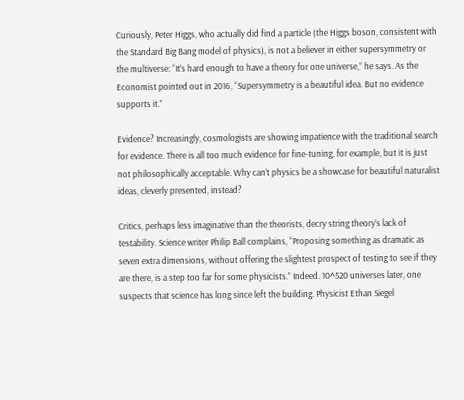Curiously, Peter Higgs, who actually did find a particle (the Higgs boson, consistent with the Standard Big Bang model of physics), is not a believer in either supersymmetry or the multiverse: “It’s hard enough to have a theory for one universe,” he says. As the Economist pointed out in 2016, “Supersymmetry is a beautiful idea. But no evidence supports it.”

Evidence? Increasingly, cosmologists are showing impatience with the traditional search for evidence. There is all too much evidence for fine-tuning, for example, but it is just not philosophically acceptable. Why can’t physics be a showcase for beautiful naturalist ideas, cleverly presented, instead?

Critics, perhaps less imaginative than the theorists, decry string theory’s lack of testability. Science writer Philip Ball complains, “Proposing something as dramatic as seven extra dimensions, without offering the slightest prospect of testing to see if they are there, is a step too far for some physicists.” Indeed. 10^520 universes later, one suspects that science has long since left the building. Physicist Ethan Siegel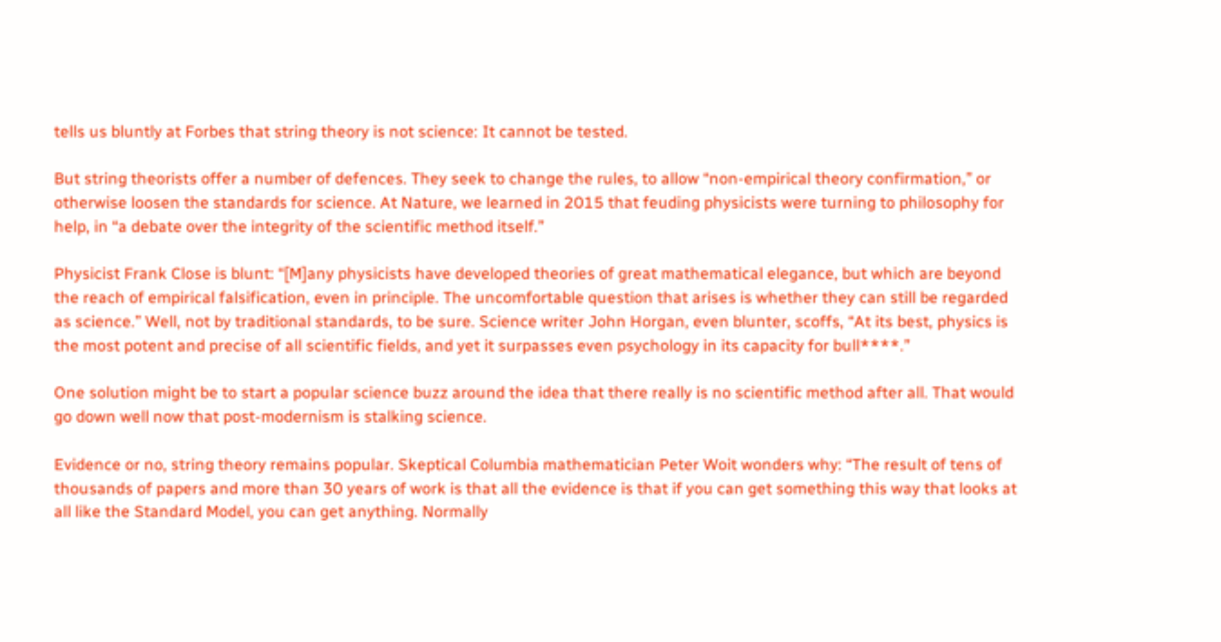tells us bluntly at Forbes that string theory is not science: It cannot be tested.

But string theorists offer a number of defences. They seek to change the rules, to allow “non-empirical theory confirmation,” or otherwise loosen the standards for science. At Nature, we learned in 2015 that feuding physicists were turning to philosophy for help, in “a debate over the integrity of the scientific method itself.”

Physicist Frank Close is blunt: “[M]any physicists have developed theories of great mathematical elegance, but which are beyond the reach of empirical falsification, even in principle. The uncomfortable question that arises is whether they can still be regarded as science.” Well, not by traditional standards, to be sure. Science writer John Horgan, even blunter, scoffs, “At its best, physics is the most potent and precise of all scientific fields, and yet it surpasses even psychology in its capacity for bull****.”

One solution might be to start a popular science buzz around the idea that there really is no scientific method after all. That would go down well now that post-modernism is stalking science.

Evidence or no, string theory remains popular. Skeptical Columbia mathematician Peter Woit wonders why: “The result of tens of thousands of papers and more than 30 years of work is that all the evidence is that if you can get something this way that looks at all like the Standard Model, you can get anything. Normally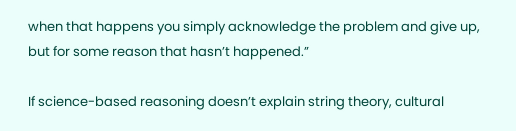when that happens you simply acknowledge the problem and give up, but for some reason that hasn’t happened.”

If science-based reasoning doesn’t explain string theory, cultural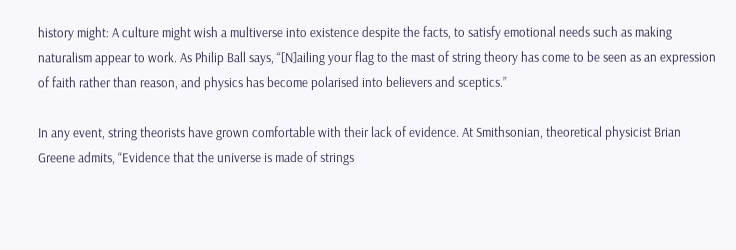history might: A culture might wish a multiverse into existence despite the facts, to satisfy emotional needs such as making naturalism appear to work. As Philip Ball says, “[N]ailing your flag to the mast of string theory has come to be seen as an expression of faith rather than reason, and physics has become polarised into believers and sceptics.”

In any event, string theorists have grown comfortable with their lack of evidence. At Smithsonian, theoretical physicist Brian Greene admits, “Evidence that the universe is made of strings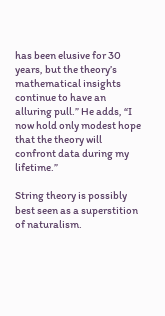has been elusive for 30 years, but the theory’s mathematical insights continue to have an alluring pull.” He adds, “I now hold only modest hope that the theory will confront data during my lifetime.”

String theory is possibly best seen as a superstition of naturalism.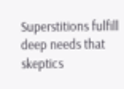Superstitions fulfill deep needs that skeptics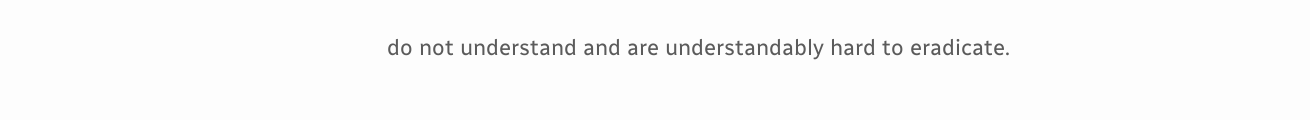do not understand and are understandably hard to eradicate.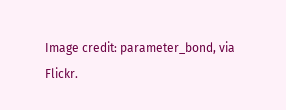Image credit: parameter_bond, via Flickr.